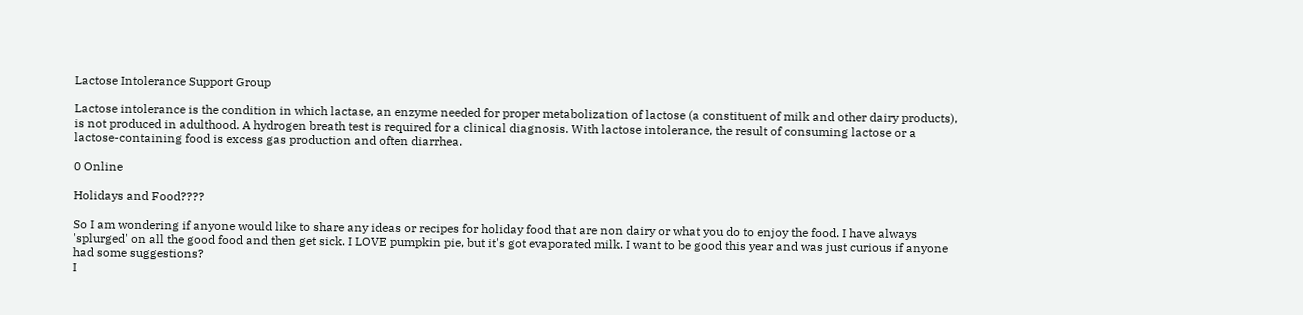Lactose Intolerance Support Group

Lactose intolerance is the condition in which lactase, an enzyme needed for proper metabolization of lactose (a constituent of milk and other dairy products), is not produced in adulthood. A hydrogen breath test is required for a clinical diagnosis. With lactose intolerance, the result of consuming lactose or a lactose-containing food is excess gas production and often diarrhea.

0 Online

Holidays and Food????

So I am wondering if anyone would like to share any ideas or recipes for holiday food that are non dairy or what you do to enjoy the food. I have always 'splurged' on all the good food and then get sick. I LOVE pumpkin pie, but it's got evaporated milk. I want to be good this year and was just curious if anyone had some suggestions?
I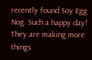recently found Soy Egg Nog. Such a happy day! They are making more things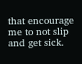that encourage me to not slip and get sick.